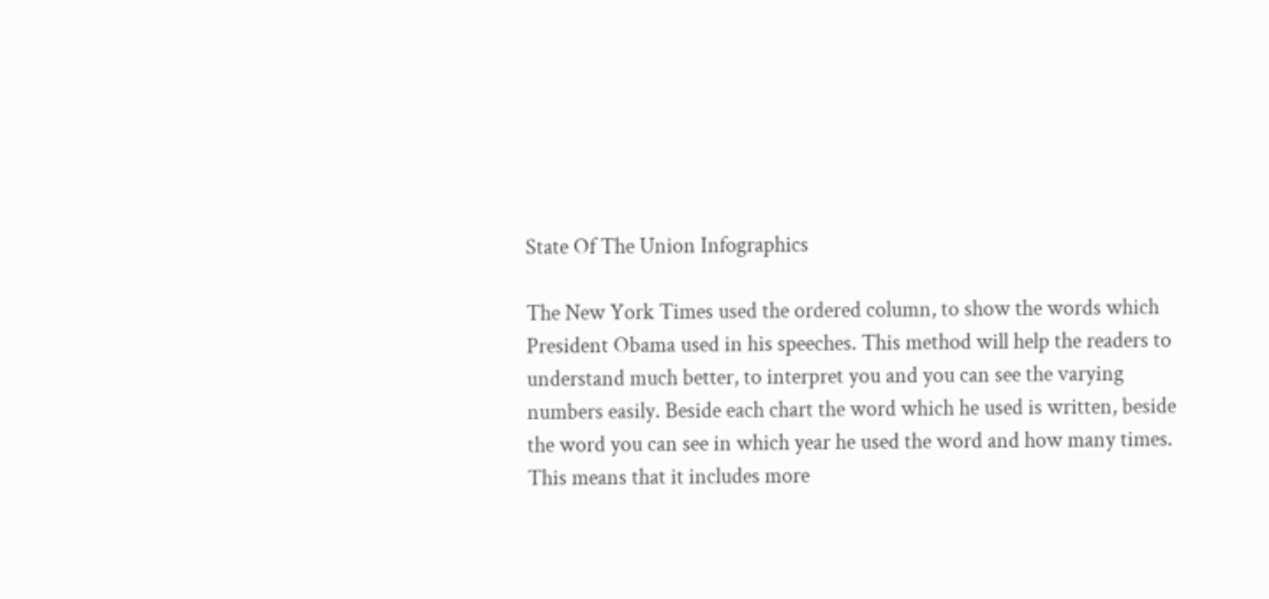State Of The Union Infographics

The New York Times used the ordered column, to show the words which President Obama used in his speeches. This method will help the readers to understand much better, to interpret you and you can see the varying numbers easily. Beside each chart the word which he used is written, beside the word you can see in which year he used the word and how many times. This means that it includes more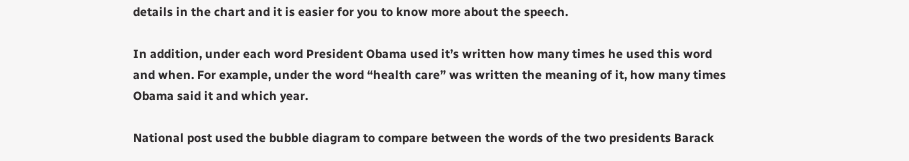details in the chart and it is easier for you to know more about the speech.

In addition, under each word President Obama used it’s written how many times he used this word and when. For example, under the word “health care” was written the meaning of it, how many times Obama said it and which year.

National post used the bubble diagram to compare between the words of the two presidents Barack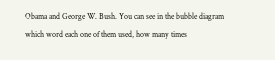Obama and George W. Bush. You can see in the bubble diagram which word each one of them used, how many times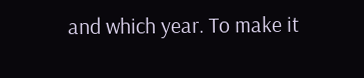and which year. To make it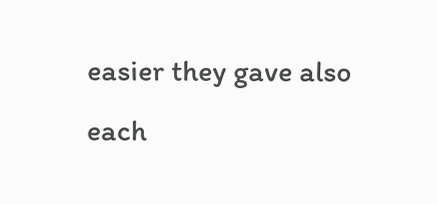easier they gave also each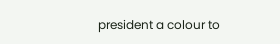president a colour to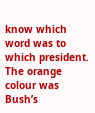know which word was to which president. The orange colour was Bush’s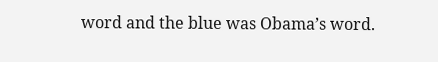word and the blue was Obama’s word.